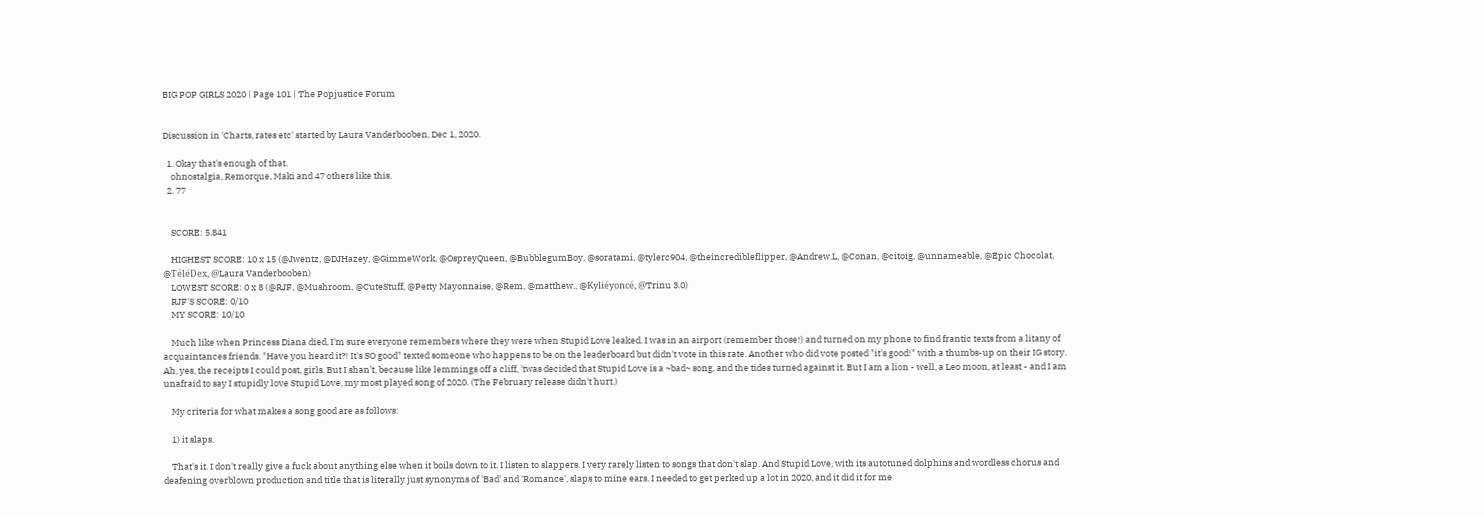BIG POP GIRLS 2020 | Page 101 | The Popjustice Forum


Discussion in 'Charts, rates etc' started by Laura Vanderbooben, Dec 1, 2020.

  1. Okay that's enough of that.
    ohnostalgia, Remorque, Maki and 47 others like this.
  2. 77


    SCORE: 5.841

    HIGHEST SCORE: 10 x 15 (@Jwentz, @DJHazey, @GimmeWork, @OspreyQueen, @BubblegumBoy, @soratami, @tylerc904, @theincredibleflipper, @Andrew.L, @Conan, @citoig, @unnameable, @Epic Chocolat, @TéléDex, @Laura Vanderbooben)
    LOWEST SCORE: 0 x 8 (@RJF, @Mushroom, @CuteStuff, @Petty Mayonnaise, @Rem, @matthew., @Kyliéyoncé, @Trinu 3.0)
    RJF'S SCORE: 0/10
    MY SCORE: 10/10

    Much like when Princess Diana died, I'm sure everyone remembers where they were when Stupid Love leaked. I was in an airport (remember those!) and turned on my phone to find frantic texts from a litany of acquaintances friends. "Have you heard it?! It's SO good" texted someone who happens to be on the leaderboard but didn't vote in this rate. Another who did vote posted "it's good!" with a thumbs-up on their IG story. Ah, yes, the receipts I could post, girls. But I shan't, because like lemmings off a cliff, 'twas decided that Stupid Love is a ~bad~ song, and the tides turned against it. But I am a lion - well, a Leo moon, at least - and I am unafraid to say I stupidly love Stupid Love, my most played song of 2020. (The February release didn't hurt.)

    My criteria for what makes a song good are as follows:

    1) it slaps.

    That's it. I don't really give a fuck about anything else when it boils down to it. I listen to slappers. I very rarely listen to songs that don't slap. And Stupid Love, with its autotuned dolphins and wordless chorus and deafening overblown production and title that is literally just synonyms of 'Bad' and 'Romance', slaps to mine ears. I needed to get perked up a lot in 2020, and it did it for me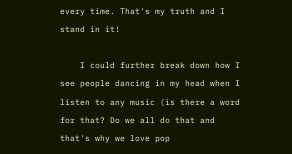every time. That's my truth and I stand in it!

    I could further break down how I see people dancing in my head when I listen to any music (is there a word for that? Do we all do that and that's why we love pop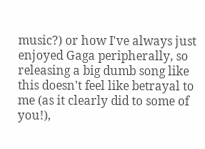music?) or how I've always just enjoyed Gaga peripherally, so releasing a big dumb song like this doesn't feel like betrayal to me (as it clearly did to some of you!),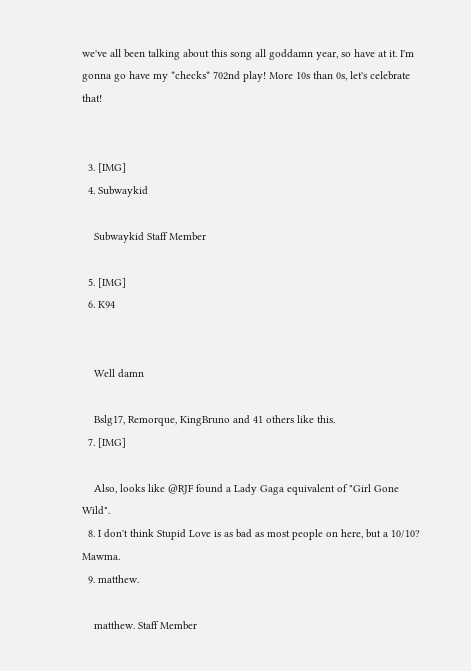we've all been talking about this song all goddamn year, so have at it. I'm gonna go have my *checks* 702nd play! More 10s than 0s, let's celebrate that!


  3. [IMG]
  4. Subwaykid

    Subwaykid Staff Member

  5. [IMG]
  6. K94


    Well damn

    Bslg17, Remorque, KingBruno and 41 others like this.
  7. [IMG]

    Also, looks like @RJF found a Lady Gaga equivalent of "Girl Gone Wild".
  8. I don't think Stupid Love is as bad as most people on here, but a 10/10? Mawma.
  9. matthew.

    matthew. Staff Member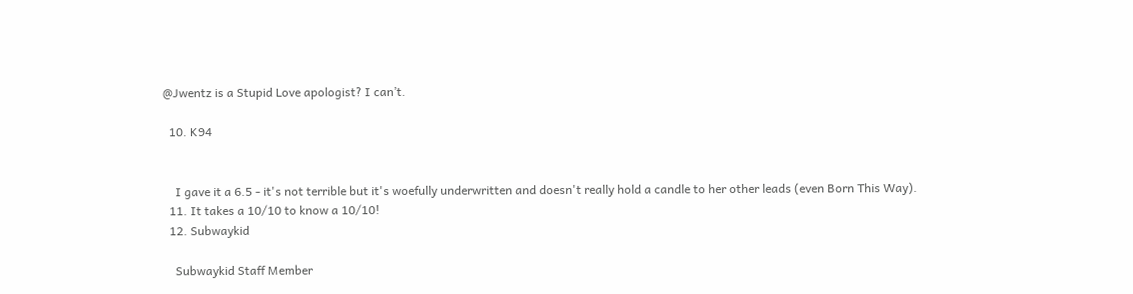@Jwentz is a Stupid Love apologist? I can’t.

  10. K94


    I gave it a 6.5 - it's not terrible but it's woefully underwritten and doesn't really hold a candle to her other leads (even Born This Way).
  11. It takes a 10/10 to know a 10/10!
  12. Subwaykid

    Subwaykid Staff Member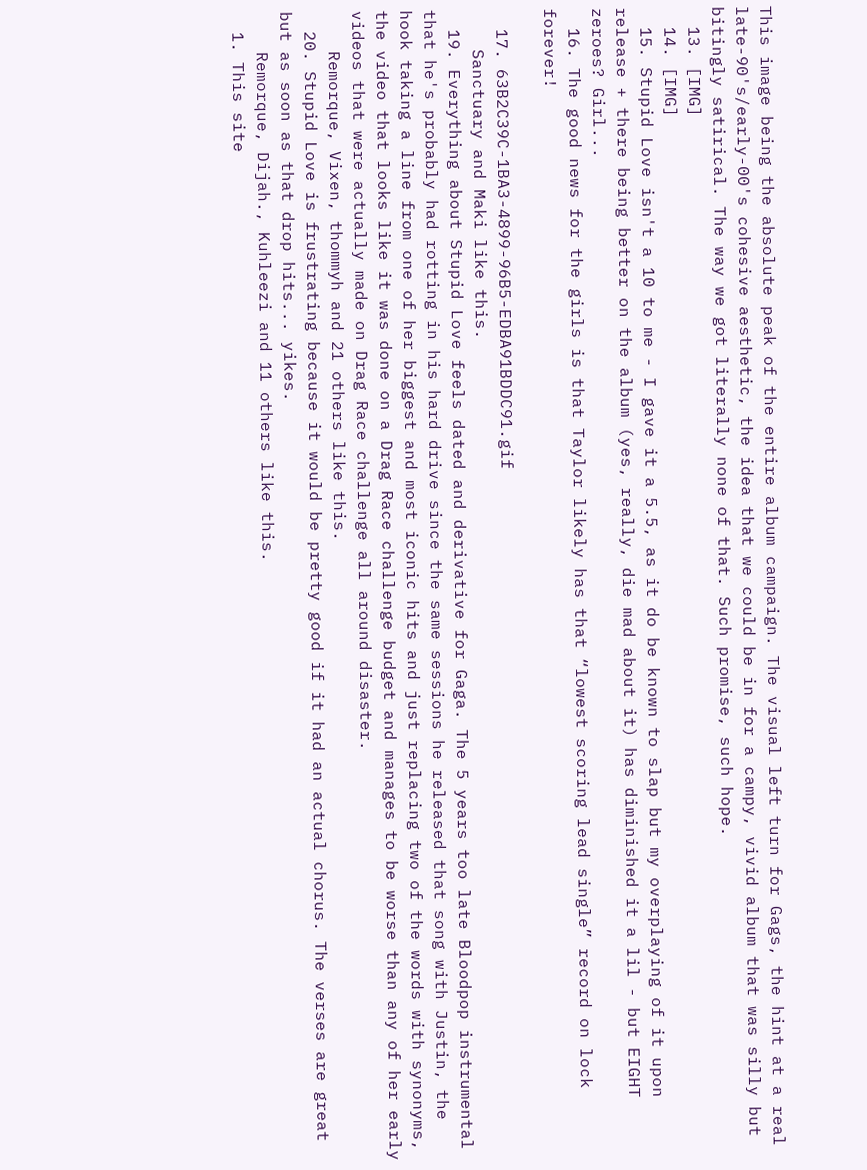This image being the absolute peak of the entire album campaign. The visual left turn for Gags, the hint at a real late-90's/early-00's cohesive aesthetic, the idea that we could be in for a campy, vivid album that was silly but bitingly satirical. The way we got literally none of that. Such promise, such hope.
  13. [IMG]
  14. [IMG]
  15. Stupid Love isn't a 10 to me - I gave it a 5.5, as it do be known to slap but my overplaying of it upon release + there being better on the album (yes, really, die mad about it) has diminished it a lil - but EIGHT zeroes? Girl...
  16. The good news for the girls is that Taylor likely has that “lowest scoring lead single” record on lock forever!

  17. 63B2C39C-1BA3-4899-96B5-EDBA91BDDC91.gif
    Sanctuary and Maki like this.
  19. Everything about Stupid Love feels dated and derivative for Gaga. The 5 years too late Bloodpop instrumental that he's probably had rotting in his hard drive since the same sessions he released that song with Justin, the hook taking a line from one of her biggest and most iconic hits and just replacing two of the words with synonyms, the video that looks like it was done on a Drag Race challenge budget and manages to be worse than any of her early videos that were actually made on Drag Race challenge all around disaster.
    Remorque, Vixen, thommyh and 21 others like this.
  20. Stupid Love is frustrating because it would be pretty good if it had an actual chorus. The verses are great but as soon as that drop hits... yikes.
    Remorque, Dijah., Kuhleezi and 11 others like this.
  1. This site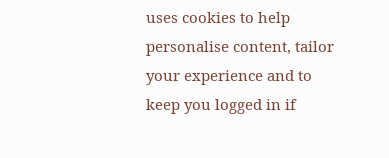uses cookies to help personalise content, tailor your experience and to keep you logged in if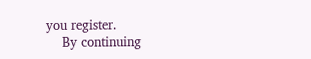you register.
    By continuing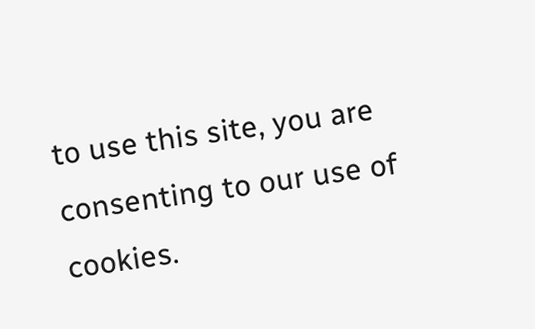to use this site, you are consenting to our use of cookies.